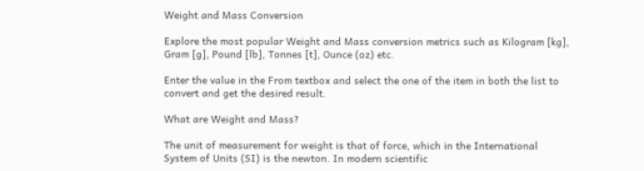Weight and Mass Conversion

Explore the most popular Weight and Mass conversion metrics such as Kilogram [kg], Gram [g], Pound [lb], Tonnes [t], Ounce (oz) etc.

Enter the value in the From textbox and select the one of the item in both the list to convert and get the desired result.

What are Weight and Mass?

The unit of measurement for weight is that of force, which in the International System of Units (SI) is the newton. In modern scientific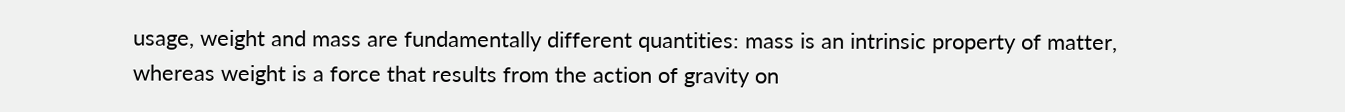usage, weight and mass are fundamentally different quantities: mass is an intrinsic property of matter, whereas weight is a force that results from the action of gravity on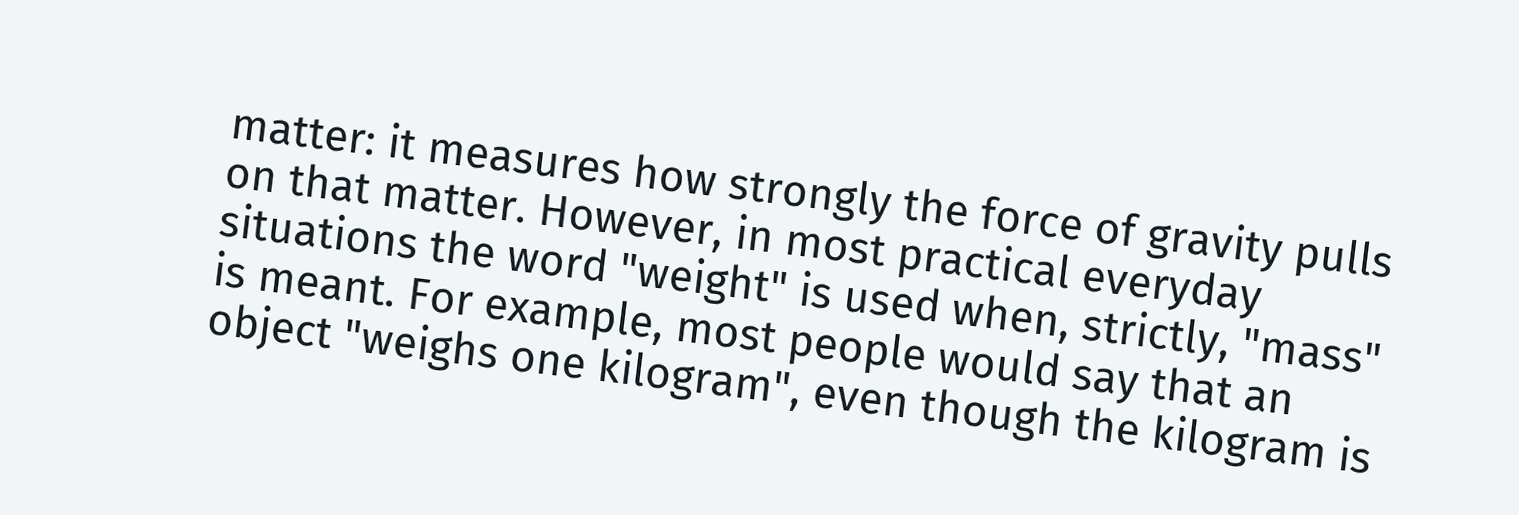matter: it measures how strongly the force of gravity pulls on that matter. However, in most practical everyday situations the word "weight" is used when, strictly, "mass" is meant. For example, most people would say that an object "weighs one kilogram", even though the kilogram is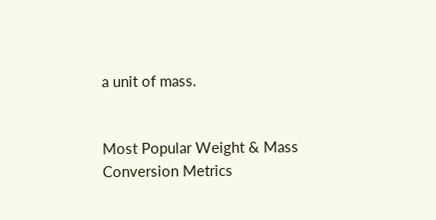a unit of mass.


Most Popular Weight & Mass Conversion Metrics